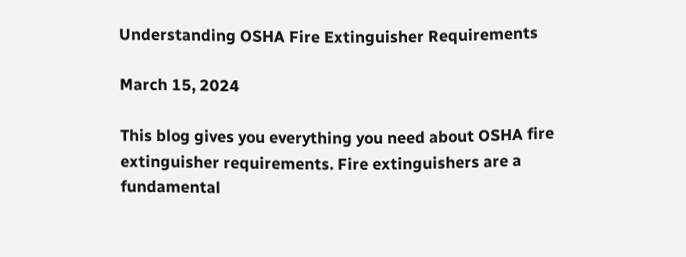Understanding OSHA Fire Extinguisher Requirements

March 15, 2024

This blog gives you everything you need about OSHA fire extinguisher requirements. Fire extinguishers are a fundamental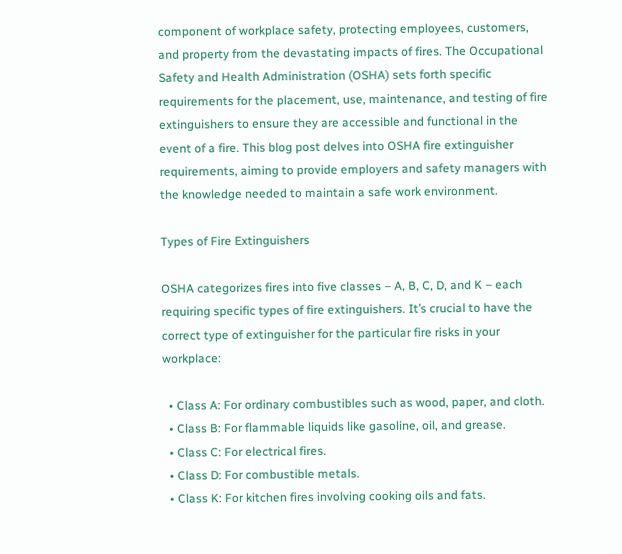component of workplace safety, protecting employees, customers, and property from the devastating impacts of fires. The Occupational Safety and Health Administration (OSHA) sets forth specific requirements for the placement, use, maintenance, and testing of fire extinguishers to ensure they are accessible and functional in the event of a fire. This blog post delves into OSHA fire extinguisher requirements, aiming to provide employers and safety managers with the knowledge needed to maintain a safe work environment.

Types of Fire Extinguishers

OSHA categorizes fires into five classes – A, B, C, D, and K – each requiring specific types of fire extinguishers. It’s crucial to have the correct type of extinguisher for the particular fire risks in your workplace:

  • Class A: For ordinary combustibles such as wood, paper, and cloth.
  • Class B: For flammable liquids like gasoline, oil, and grease.
  • Class C: For electrical fires.
  • Class D: For combustible metals.
  • Class K: For kitchen fires involving cooking oils and fats.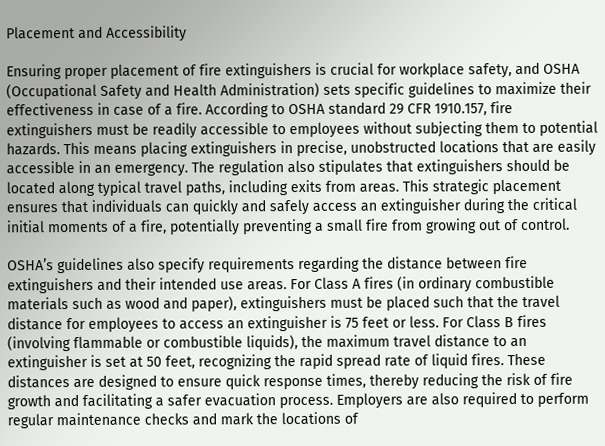Placement and Accessibility

Ensuring proper placement of fire extinguishers is crucial for workplace safety, and OSHA (Occupational Safety and Health Administration) sets specific guidelines to maximize their effectiveness in case of a fire. According to OSHA standard 29 CFR 1910.157, fire extinguishers must be readily accessible to employees without subjecting them to potential hazards. This means placing extinguishers in precise, unobstructed locations that are easily accessible in an emergency. The regulation also stipulates that extinguishers should be located along typical travel paths, including exits from areas. This strategic placement ensures that individuals can quickly and safely access an extinguisher during the critical initial moments of a fire, potentially preventing a small fire from growing out of control.

OSHA’s guidelines also specify requirements regarding the distance between fire extinguishers and their intended use areas. For Class A fires (in ordinary combustible materials such as wood and paper), extinguishers must be placed such that the travel distance for employees to access an extinguisher is 75 feet or less. For Class B fires (involving flammable or combustible liquids), the maximum travel distance to an extinguisher is set at 50 feet, recognizing the rapid spread rate of liquid fires. These distances are designed to ensure quick response times, thereby reducing the risk of fire growth and facilitating a safer evacuation process. Employers are also required to perform regular maintenance checks and mark the locations of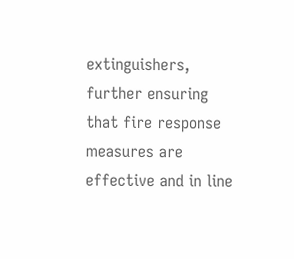extinguishers, further ensuring that fire response measures are effective and in line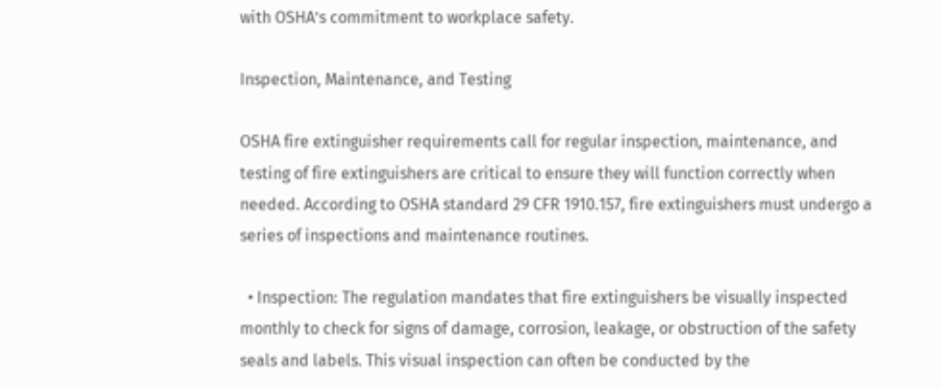with OSHA’s commitment to workplace safety.

Inspection, Maintenance, and Testing

OSHA fire extinguisher requirements call for regular inspection, maintenance, and testing of fire extinguishers are critical to ensure they will function correctly when needed. According to OSHA standard 29 CFR 1910.157, fire extinguishers must undergo a series of inspections and maintenance routines.

  • Inspection: The regulation mandates that fire extinguishers be visually inspected monthly to check for signs of damage, corrosion, leakage, or obstruction of the safety seals and labels. This visual inspection can often be conducted by the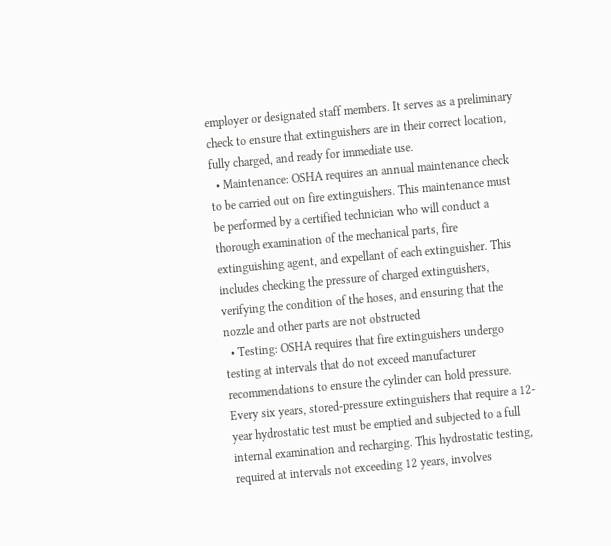employer or designated staff members. It serves as a preliminary check to ensure that extinguishers are in their correct location, fully charged, and ready for immediate use.
  • Maintenance: OSHA requires an annual maintenance check to be carried out on fire extinguishers. This maintenance must be performed by a certified technician who will conduct a thorough examination of the mechanical parts, fire extinguishing agent, and expellant of each extinguisher. This includes checking the pressure of charged extinguishers, verifying the condition of the hoses, and ensuring that the nozzle and other parts are not obstructed
  • Testing: OSHA requires that fire extinguishers undergo testing at intervals that do not exceed manufacturer recommendations to ensure the cylinder can hold pressure. Every six years, stored-pressure extinguishers that require a 12-year hydrostatic test must be emptied and subjected to a full internal examination and recharging. This hydrostatic testing, required at intervals not exceeding 12 years, involves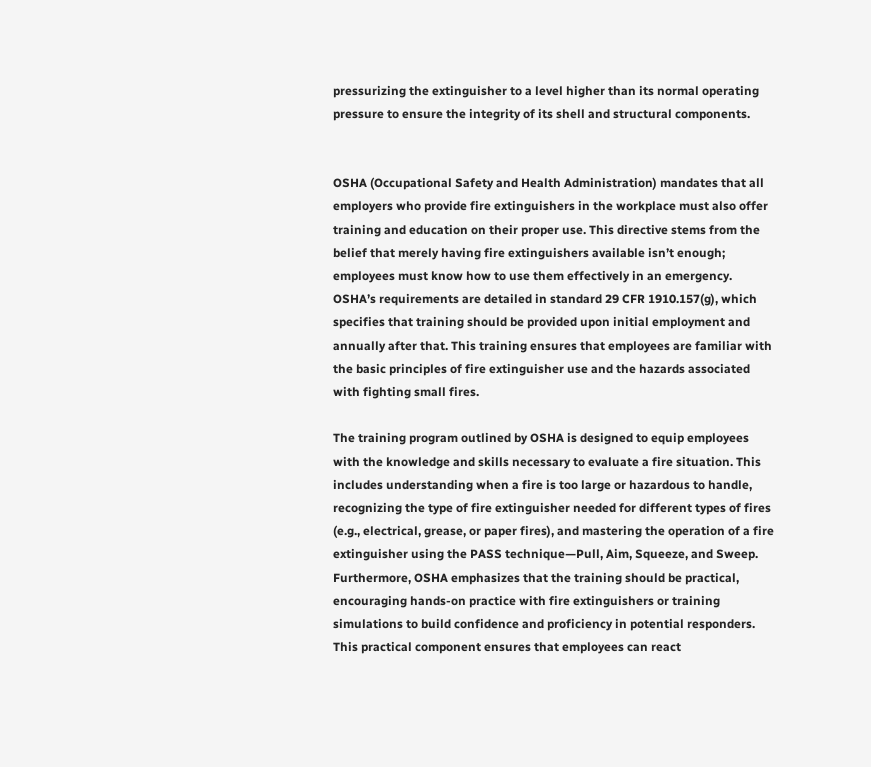pressurizing the extinguisher to a level higher than its normal operating pressure to ensure the integrity of its shell and structural components.


OSHA (Occupational Safety and Health Administration) mandates that all employers who provide fire extinguishers in the workplace must also offer training and education on their proper use. This directive stems from the belief that merely having fire extinguishers available isn’t enough; employees must know how to use them effectively in an emergency. OSHA’s requirements are detailed in standard 29 CFR 1910.157(g), which specifies that training should be provided upon initial employment and annually after that. This training ensures that employees are familiar with the basic principles of fire extinguisher use and the hazards associated with fighting small fires.

The training program outlined by OSHA is designed to equip employees with the knowledge and skills necessary to evaluate a fire situation. This includes understanding when a fire is too large or hazardous to handle, recognizing the type of fire extinguisher needed for different types of fires (e.g., electrical, grease, or paper fires), and mastering the operation of a fire extinguisher using the PASS technique—Pull, Aim, Squeeze, and Sweep. Furthermore, OSHA emphasizes that the training should be practical, encouraging hands-on practice with fire extinguishers or training simulations to build confidence and proficiency in potential responders. This practical component ensures that employees can react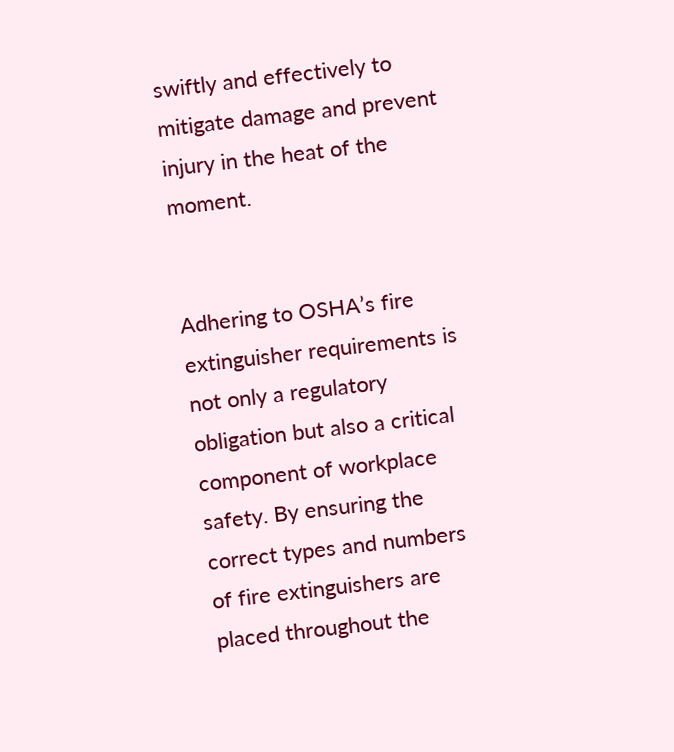swiftly and effectively to mitigate damage and prevent injury in the heat of the moment.


Adhering to OSHA’s fire extinguisher requirements is not only a regulatory obligation but also a critical component of workplace safety. By ensuring the correct types and numbers of fire extinguishers are placed throughout the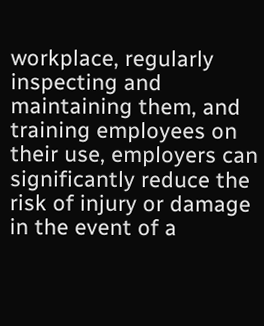workplace, regularly inspecting and maintaining them, and training employees on their use, employers can significantly reduce the risk of injury or damage in the event of a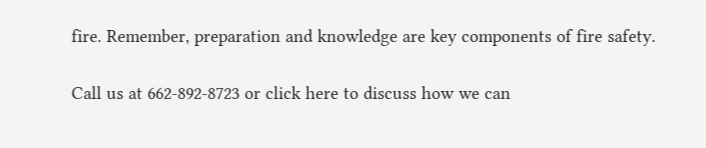fire. Remember, preparation and knowledge are key components of fire safety.

Call us at 662-892-8723 or click here to discuss how we can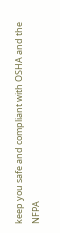keep you safe and compliant with OSHA and the NFPA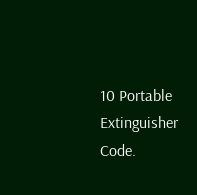10 Portable Extinguisher Code.